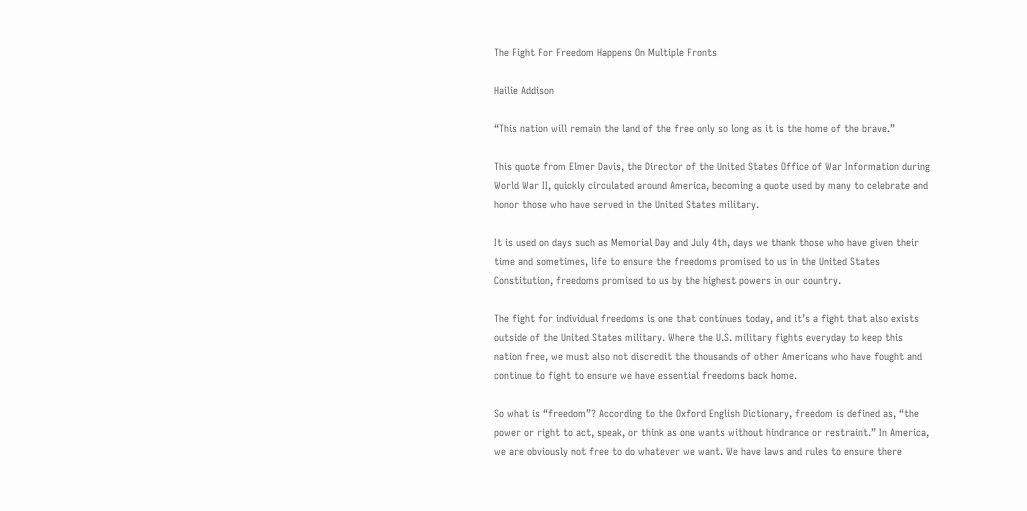The Fight For Freedom Happens On Multiple Fronts

Hailie Addison

“This nation will remain the land of the free only so long as it is the home of the brave.”

This quote from Elmer Davis, the Director of the United States Office of War Information during World War II, quickly circulated around America, becoming a quote used by many to celebrate and honor those who have served in the United States military.

It is used on days such as Memorial Day and July 4th, days we thank those who have given their time and sometimes, life to ensure the freedoms promised to us in the United States Constitution, freedoms promised to us by the highest powers in our country.

The fight for individual freedoms is one that continues today, and it’s a fight that also exists outside of the United States military. Where the U.S. military fights everyday to keep this nation free, we must also not discredit the thousands of other Americans who have fought and continue to fight to ensure we have essential freedoms back home.

So what is “freedom”? According to the Oxford English Dictionary, freedom is defined as, “the power or right to act, speak, or think as one wants without hindrance or restraint.” In America, we are obviously not free to do whatever we want. We have laws and rules to ensure there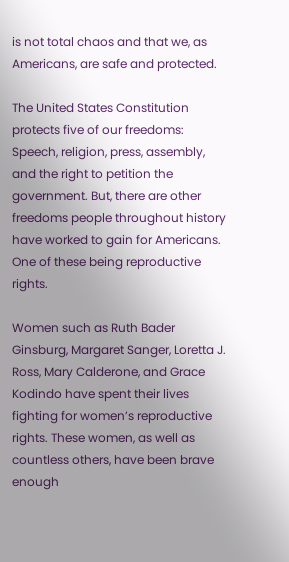is not total chaos and that we, as Americans, are safe and protected.

The United States Constitution protects five of our freedoms: Speech, religion, press, assembly, and the right to petition the government. But, there are other freedoms people throughout history have worked to gain for Americans. One of these being reproductive rights.

Women such as Ruth Bader Ginsburg, Margaret Sanger, Loretta J. Ross, Mary Calderone, and Grace Kodindo have spent their lives fighting for women’s reproductive rights. These women, as well as countless others, have been brave enough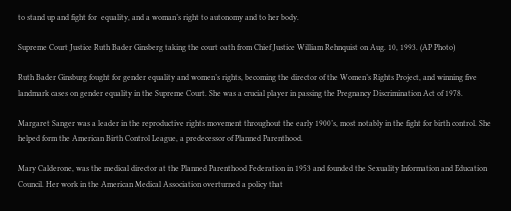to stand up and fight for  equality, and a woman’s right to autonomy and to her body.

Supreme Court Justice Ruth Bader Ginsberg taking the court oath from Chief Justice William Rehnquist on Aug. 10, 1993. (AP Photo)

Ruth Bader Ginsburg fought for gender equality and women’s rights, becoming the director of the Women’s Rights Project, and winning five landmark cases on gender equality in the Supreme Court. She was a crucial player in passing the Pregnancy Discrimination Act of 1978.

Margaret Sanger was a leader in the reproductive rights movement throughout the early 1900’s, most notably in the fight for birth control. She helped form the American Birth Control League, a predecessor of Planned Parenthood.

Mary Calderone, was the medical director at the Planned Parenthood Federation in 1953 and founded the Sexuality Information and Education Council. Her work in the American Medical Association overturned a policy that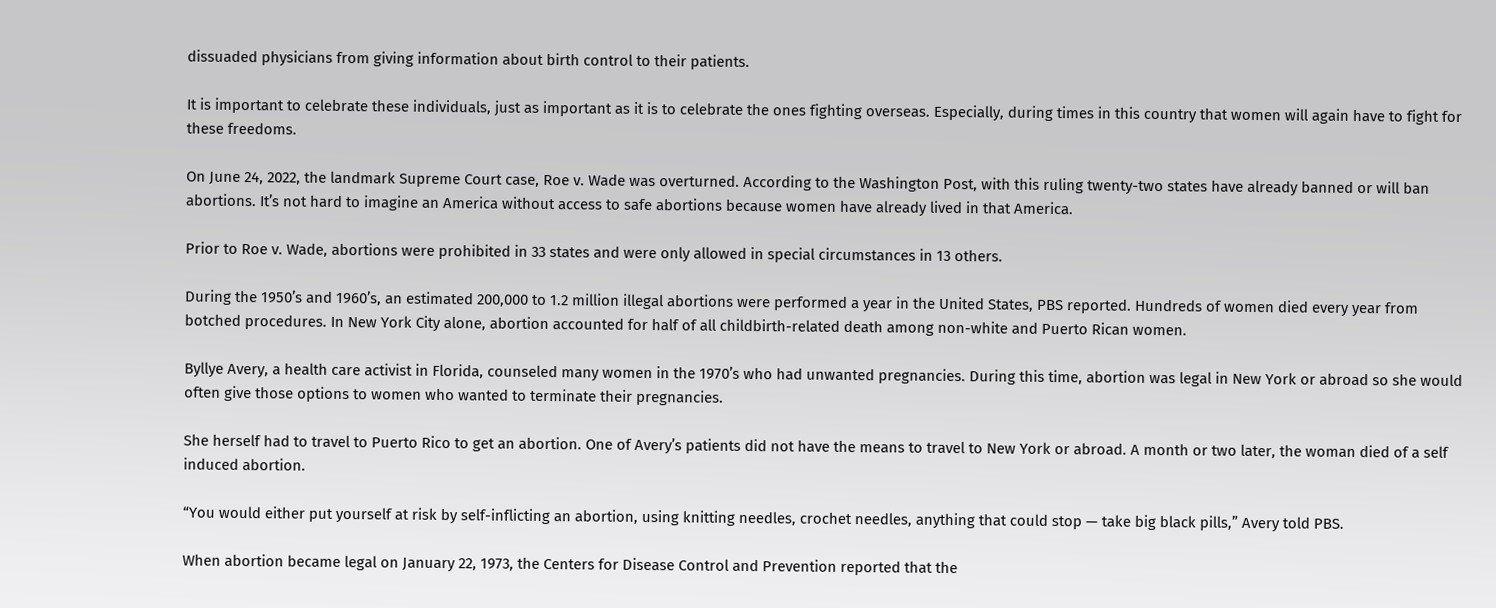dissuaded physicians from giving information about birth control to their patients.

It is important to celebrate these individuals, just as important as it is to celebrate the ones fighting overseas. Especially, during times in this country that women will again have to fight for these freedoms.

On June 24, 2022, the landmark Supreme Court case, Roe v. Wade was overturned. According to the Washington Post, with this ruling twenty-two states have already banned or will ban abortions. It’s not hard to imagine an America without access to safe abortions because women have already lived in that America.

Prior to Roe v. Wade, abortions were prohibited in 33 states and were only allowed in special circumstances in 13 others.

During the 1950’s and 1960’s, an estimated 200,000 to 1.2 million illegal abortions were performed a year in the United States, PBS reported. Hundreds of women died every year from botched procedures. In New York City alone, abortion accounted for half of all childbirth-related death among non-white and Puerto Rican women.

Byllye Avery, a health care activist in Florida, counseled many women in the 1970’s who had unwanted pregnancies. During this time, abortion was legal in New York or abroad so she would often give those options to women who wanted to terminate their pregnancies.

She herself had to travel to Puerto Rico to get an abortion. One of Avery’s patients did not have the means to travel to New York or abroad. A month or two later, the woman died of a self induced abortion.

“You would either put yourself at risk by self-inflicting an abortion, using knitting needles, crochet needles, anything that could stop — take big black pills,” Avery told PBS.

When abortion became legal on January 22, 1973, the Centers for Disease Control and Prevention reported that the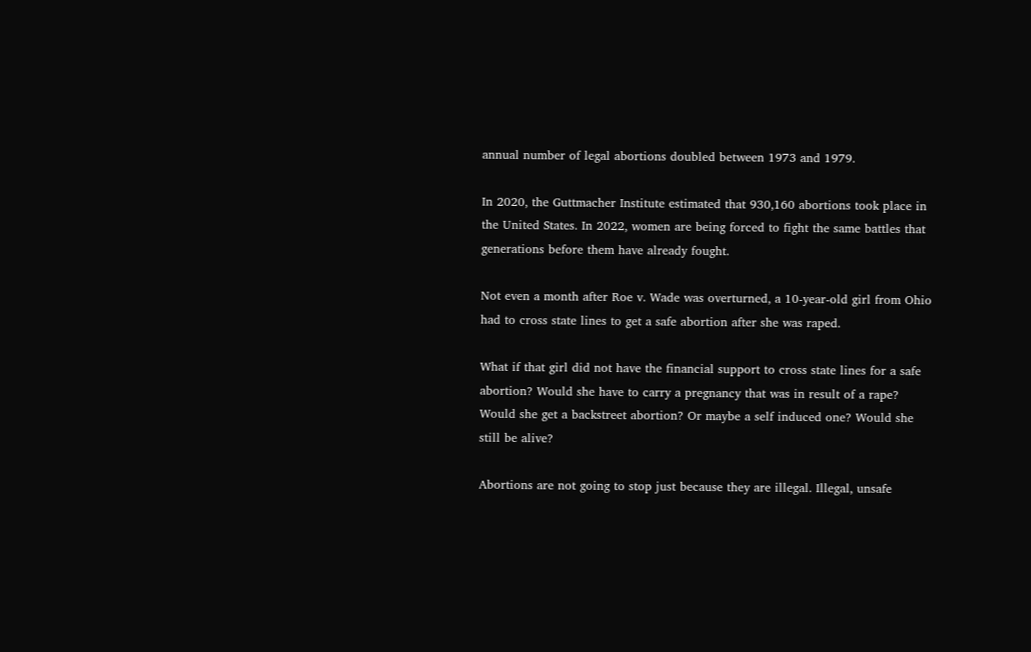annual number of legal abortions doubled between 1973 and 1979.

In 2020, the Guttmacher Institute estimated that 930,160 abortions took place in the United States. In 2022, women are being forced to fight the same battles that generations before them have already fought.

Not even a month after Roe v. Wade was overturned, a 10-year-old girl from Ohio had to cross state lines to get a safe abortion after she was raped.

What if that girl did not have the financial support to cross state lines for a safe abortion? Would she have to carry a pregnancy that was in result of a rape? Would she get a backstreet abortion? Or maybe a self induced one? Would she still be alive?

Abortions are not going to stop just because they are illegal. Illegal, unsafe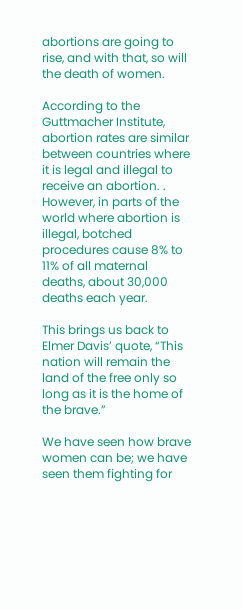abortions are going to rise, and with that, so will the death of women.

According to the Guttmacher Institute, abortion rates are similar between countries where it is legal and illegal to receive an abortion. . However, in parts of the world where abortion is illegal, botched procedures cause 8% to 11% of all maternal deaths, about 30,000 deaths each year.

This brings us back to Elmer Davis’ quote, “This nation will remain the land of the free only so long as it is the home of the brave.”

We have seen how brave women can be; we have seen them fighting for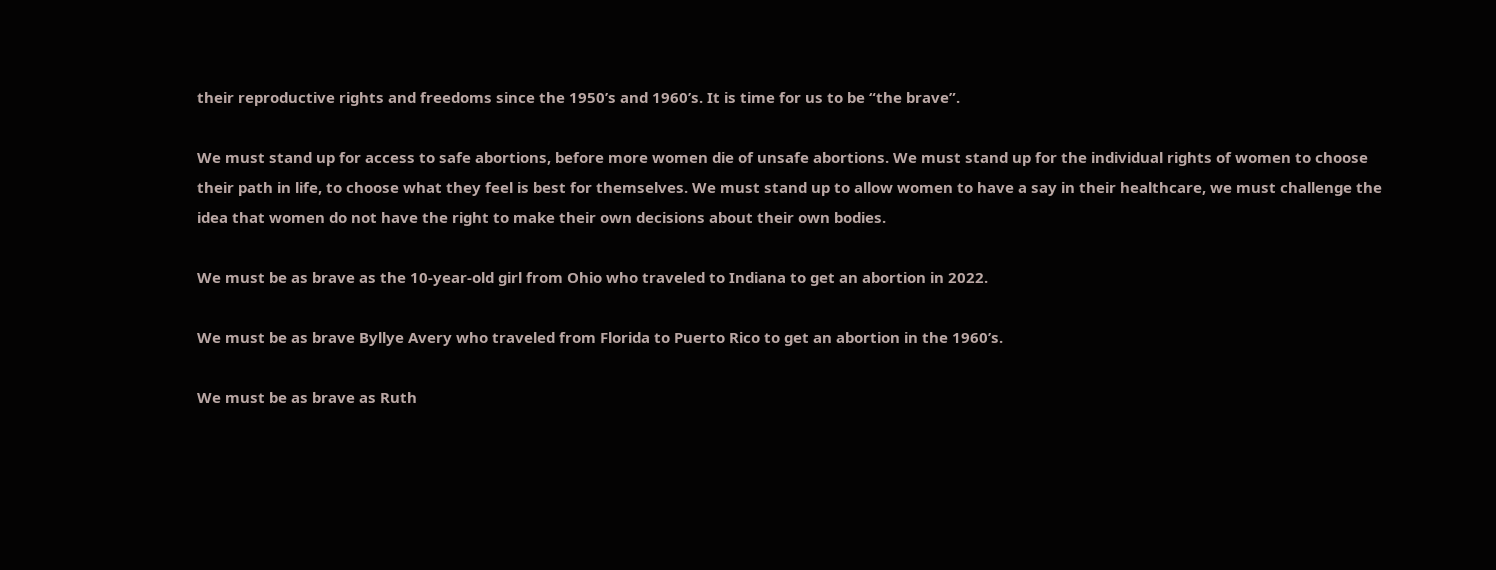their reproductive rights and freedoms since the 1950’s and 1960’s. It is time for us to be “the brave”.

We must stand up for access to safe abortions, before more women die of unsafe abortions. We must stand up for the individual rights of women to choose their path in life, to choose what they feel is best for themselves. We must stand up to allow women to have a say in their healthcare, we must challenge the idea that women do not have the right to make their own decisions about their own bodies.

We must be as brave as the 10-year-old girl from Ohio who traveled to Indiana to get an abortion in 2022.

We must be as brave Byllye Avery who traveled from Florida to Puerto Rico to get an abortion in the 1960’s.

We must be as brave as Ruth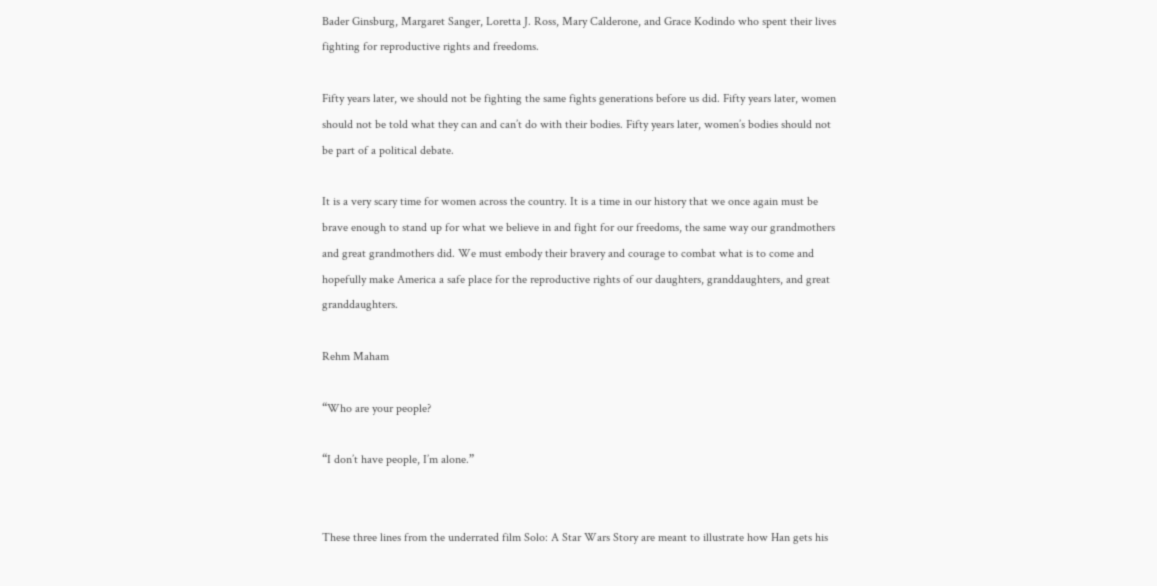Bader Ginsburg, Margaret Sanger, Loretta J. Ross, Mary Calderone, and Grace Kodindo who spent their lives fighting for reproductive rights and freedoms.

Fifty years later, we should not be fighting the same fights generations before us did. Fifty years later, women should not be told what they can and can’t do with their bodies. Fifty years later, women’s bodies should not be part of a political debate.

It is a very scary time for women across the country. It is a time in our history that we once again must be brave enough to stand up for what we believe in and fight for our freedoms, the same way our grandmothers and great grandmothers did. We must embody their bravery and courage to combat what is to come and hopefully make America a safe place for the reproductive rights of our daughters, granddaughters, and great granddaughters.

Rehm Maham

“Who are your people?

“I don’t have people, I’m alone.”


These three lines from the underrated film Solo: A Star Wars Story are meant to illustrate how Han gets his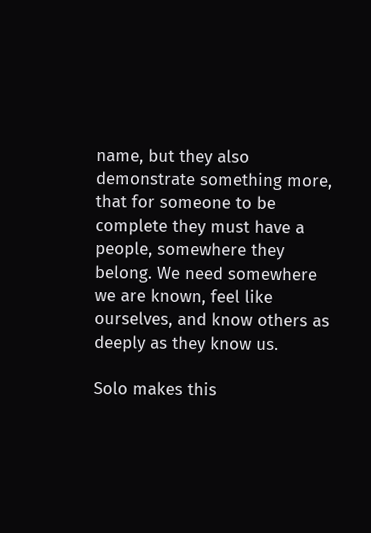name, but they also demonstrate something more, that for someone to be complete they must have a people, somewhere they belong. We need somewhere we are known, feel like ourselves, and know others as deeply as they know us.

Solo makes this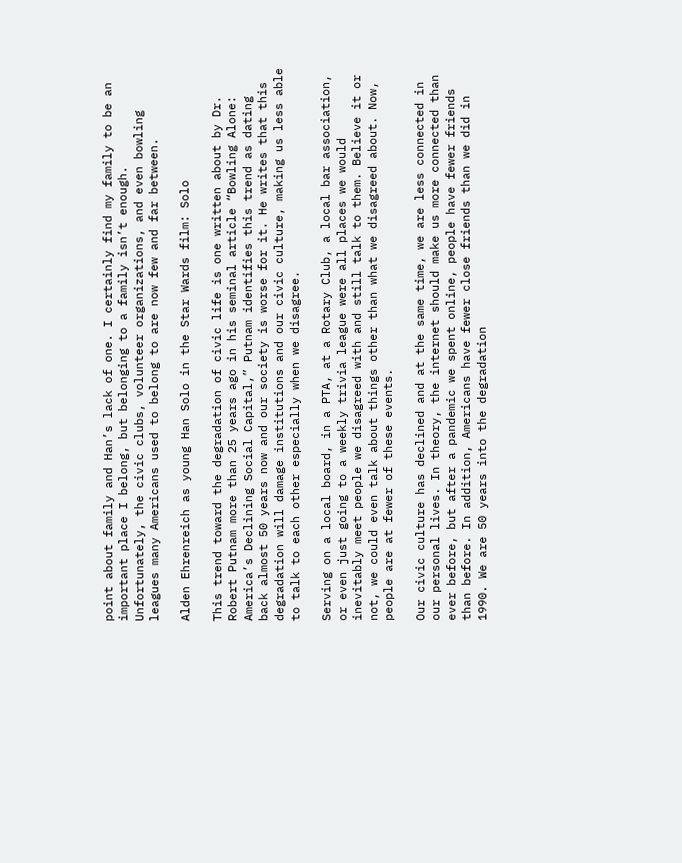point about family and Han’s lack of one. I certainly find my family to be an important place I belong, but belonging to a family isn’t enough. Unfortunately, the civic clubs, volunteer organizations, and even bowling leagues many Americans used to belong to are now few and far between.

Alden Ehrenreich as young Han Solo in the Star Wards film: Solo

This trend toward the degradation of civic life is one written about by Dr. Robert Putnam more than 25 years ago in his seminal article “Bowling Alone: America’s Declining Social Capital,” Putnam identifies this trend as dating back almost 50 years now and our society is worse for it. He writes that this degradation will damage institutions and our civic culture, making us less able to talk to each other especially when we disagree.

Serving on a local board, in a PTA, at a Rotary Club, a local bar association, or even just going to a weekly trivia league were all places we would inevitably meet people we disagreed with and still talk to them. Believe it or not, we could even talk about things other than what we disagreed about. Now, people are at fewer of these events.

Our civic culture has declined and at the same time, we are less connected in our personal lives. In theory, the internet should make us more connected than ever before, but after a pandemic we spent online, people have fewer friends than before. In addition, Americans have fewer close friends than we did in 1990. We are 50 years into the degradation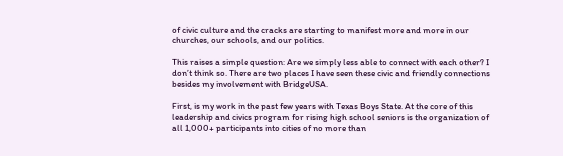of civic culture and the cracks are starting to manifest more and more in our churches, our schools, and our politics.

This raises a simple question: Are we simply less able to connect with each other? I don’t think so. There are two places I have seen these civic and friendly connections besides my involvement with BridgeUSA.

First, is my work in the past few years with Texas Boys State. At the core of this leadership and civics program for rising high school seniors is the organization of all 1,000+ participants into cities of no more than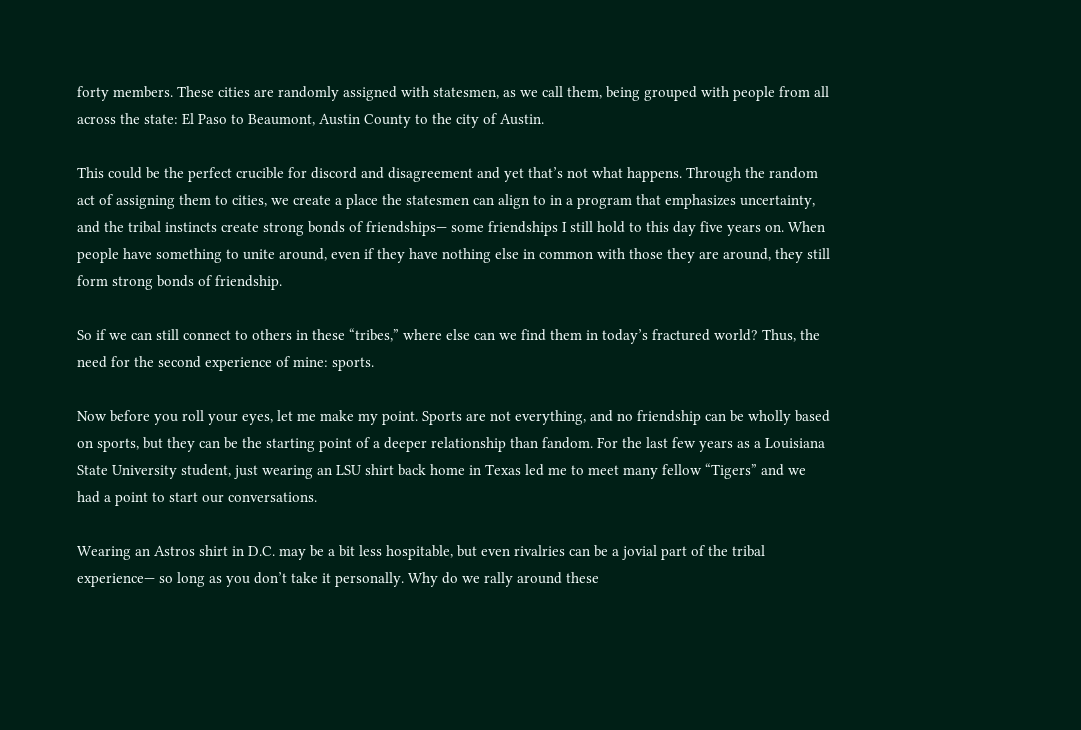forty members. These cities are randomly assigned with statesmen, as we call them, being grouped with people from all across the state: El Paso to Beaumont, Austin County to the city of Austin.

This could be the perfect crucible for discord and disagreement and yet that’s not what happens. Through the random act of assigning them to cities, we create a place the statesmen can align to in a program that emphasizes uncertainty, and the tribal instincts create strong bonds of friendships— some friendships I still hold to this day five years on. When people have something to unite around, even if they have nothing else in common with those they are around, they still form strong bonds of friendship.

So if we can still connect to others in these “tribes,” where else can we find them in today’s fractured world? Thus, the need for the second experience of mine: sports.

Now before you roll your eyes, let me make my point. Sports are not everything, and no friendship can be wholly based on sports, but they can be the starting point of a deeper relationship than fandom. For the last few years as a Louisiana State University student, just wearing an LSU shirt back home in Texas led me to meet many fellow “Tigers” and we had a point to start our conversations.

Wearing an Astros shirt in D.C. may be a bit less hospitable, but even rivalries can be a jovial part of the tribal experience— so long as you don’t take it personally. Why do we rally around these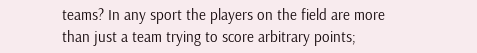teams? In any sport the players on the field are more than just a team trying to score arbitrary points;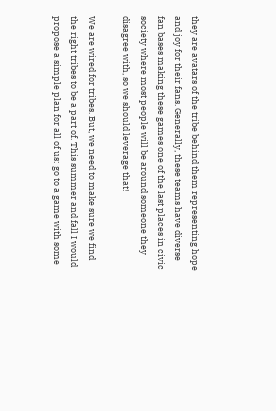they are avatars of the tribe behind them representing hope and joy for their fans. Generally, these teams have diverse fan bases making these games one of the last places in civic society where most people will be around someone they disagree with, so we should leverage that!

We are wired for tribes. But, we need to make sure we find the right tribes to be a part of. This summer and fall I would propose a simple plan for all of us: go to a game with some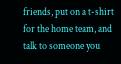friends, put on a t-shirt for the home team, and talk to someone you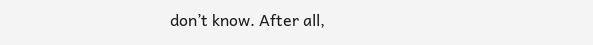don’t know. After all,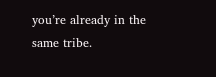you’re already in the same tribe.